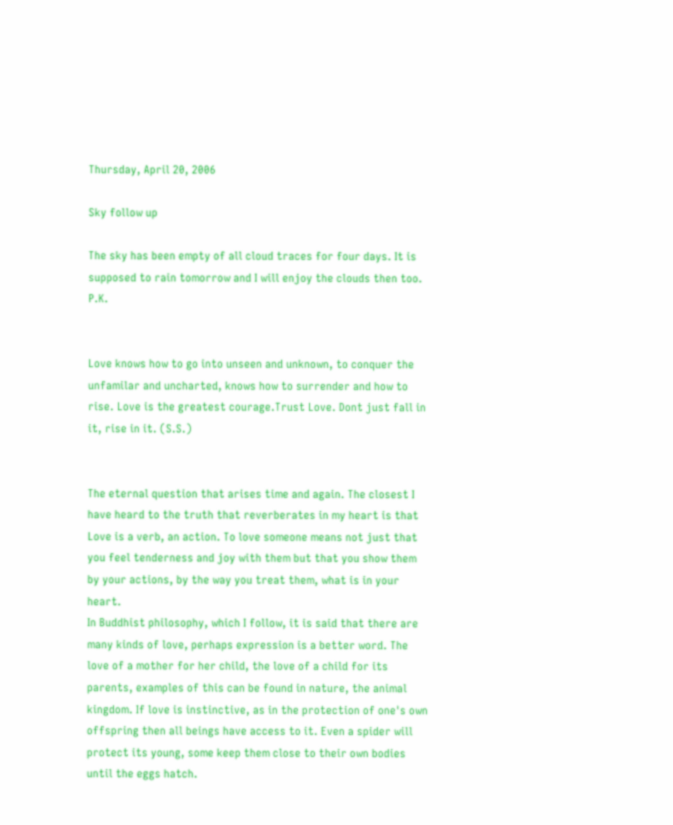Thursday, April 20, 2006

Sky follow up

The sky has been empty of all cloud traces for four days. It is supposed to rain tomorrow and I will enjoy the clouds then too. P.K.


Love knows how to go into unseen and unknown, to conquer the unfamilar and uncharted, knows how to surrender and how to rise. Love is the greatest courage.Trust Love. Dont just fall in it, rise in it. (S.S.)


The eternal question that arises time and again. The closest I have heard to the truth that reverberates in my heart is that Love is a verb, an action. To love someone means not just that you feel tenderness and joy with them but that you show them by your actions, by the way you treat them, what is in your heart.
In Buddhist philosophy, which I follow, it is said that there are many kinds of love, perhaps expression is a better word. The love of a mother for her child, the love of a child for its parents, examples of this can be found in nature, the animal kingdom. If love is instinctive, as in the protection of one's own offspring then all beings have access to it. Even a spider will protect its young, some keep them close to their own bodies until the eggs hatch.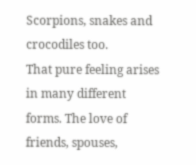Scorpions, snakes and crocodiles too.
That pure feeling arises in many different forms. The love of friends, spouses,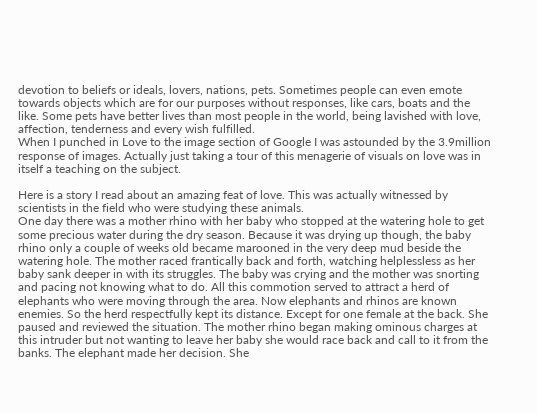devotion to beliefs or ideals, lovers, nations, pets. Sometimes people can even emote towards objects which are for our purposes without responses, like cars, boats and the like. Some pets have better lives than most people in the world, being lavished with love, affection, tenderness and every wish fulfilled.
When I punched in Love to the image section of Google I was astounded by the 3.9million response of images. Actually just taking a tour of this menagerie of visuals on love was in itself a teaching on the subject.

Here is a story I read about an amazing feat of love. This was actually witnessed by scientists in the field who were studying these animals.
One day there was a mother rhino with her baby who stopped at the watering hole to get some precious water during the dry season. Because it was drying up though, the baby rhino only a couple of weeks old became marooned in the very deep mud beside the watering hole. The mother raced frantically back and forth, watching helplessless as her baby sank deeper in with its struggles. The baby was crying and the mother was snorting and pacing not knowing what to do. All this commotion served to attract a herd of elephants who were moving through the area. Now elephants and rhinos are known enemies. So the herd respectfully kept its distance. Except for one female at the back. She paused and reviewed the situation. The mother rhino began making ominous charges at this intruder but not wanting to leave her baby she would race back and call to it from the banks. The elephant made her decision. She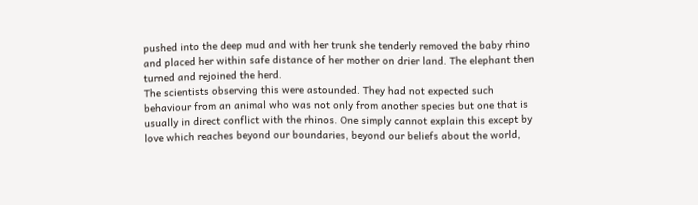pushed into the deep mud and with her trunk she tenderly removed the baby rhino and placed her within safe distance of her mother on drier land. The elephant then turned and rejoined the herd.
The scientists observing this were astounded. They had not expected such behaviour from an animal who was not only from another species but one that is usually in direct conflict with the rhinos. One simply cannot explain this except by love which reaches beyond our boundaries, beyond our beliefs about the world,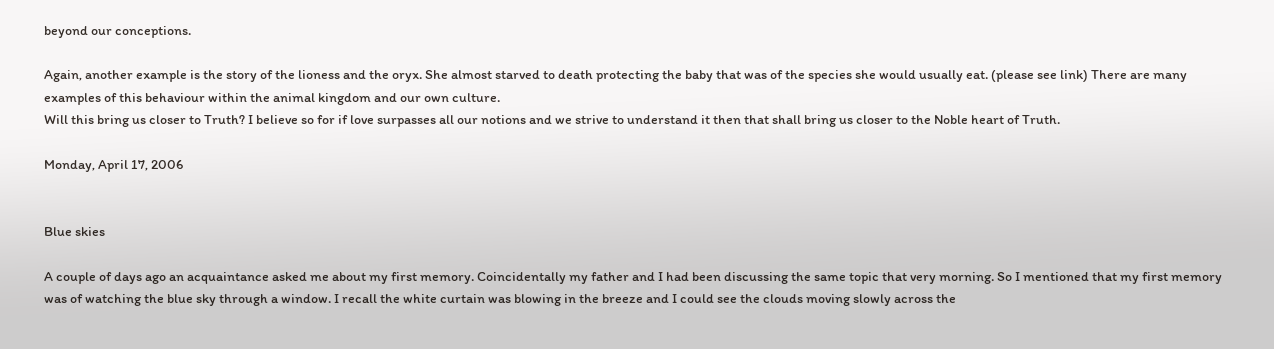beyond our conceptions.

Again, another example is the story of the lioness and the oryx. She almost starved to death protecting the baby that was of the species she would usually eat. (please see link) There are many examples of this behaviour within the animal kingdom and our own culture.
Will this bring us closer to Truth? I believe so for if love surpasses all our notions and we strive to understand it then that shall bring us closer to the Noble heart of Truth.

Monday, April 17, 2006


Blue skies

A couple of days ago an acquaintance asked me about my first memory. Coincidentally my father and I had been discussing the same topic that very morning. So I mentioned that my first memory was of watching the blue sky through a window. I recall the white curtain was blowing in the breeze and I could see the clouds moving slowly across the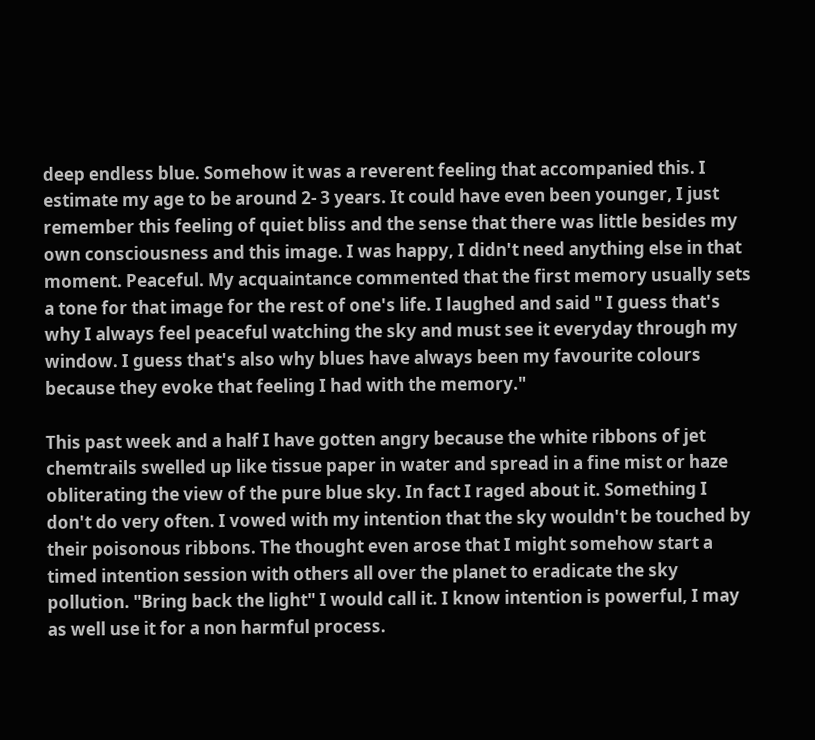deep endless blue. Somehow it was a reverent feeling that accompanied this. I estimate my age to be around 2- 3 years. It could have even been younger, I just remember this feeling of quiet bliss and the sense that there was little besides my own consciousness and this image. I was happy, I didn't need anything else in that moment. Peaceful. My acquaintance commented that the first memory usually sets a tone for that image for the rest of one's life. I laughed and said " I guess that's why I always feel peaceful watching the sky and must see it everyday through my window. I guess that's also why blues have always been my favourite colours because they evoke that feeling I had with the memory."

This past week and a half I have gotten angry because the white ribbons of jet chemtrails swelled up like tissue paper in water and spread in a fine mist or haze obliterating the view of the pure blue sky. In fact I raged about it. Something I don't do very often. I vowed with my intention that the sky wouldn't be touched by their poisonous ribbons. The thought even arose that I might somehow start a timed intention session with others all over the planet to eradicate the sky pollution. "Bring back the light" I would call it. I know intention is powerful, I may as well use it for a non harmful process.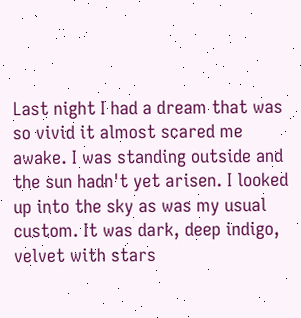Last night I had a dream that was so vivid it almost scared me awake. I was standing outside and the sun hadn't yet arisen. I looked up into the sky as was my usual custom. It was dark, deep indigo, velvet with stars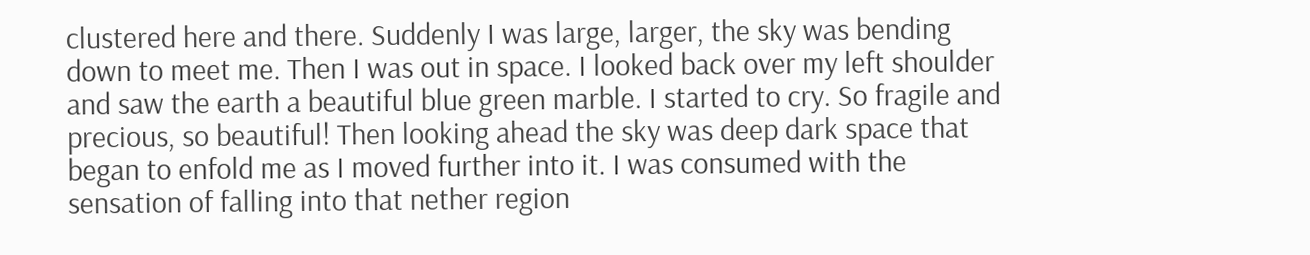clustered here and there. Suddenly I was large, larger, the sky was bending down to meet me. Then I was out in space. I looked back over my left shoulder and saw the earth a beautiful blue green marble. I started to cry. So fragile and precious, so beautiful! Then looking ahead the sky was deep dark space that began to enfold me as I moved further into it. I was consumed with the sensation of falling into that nether region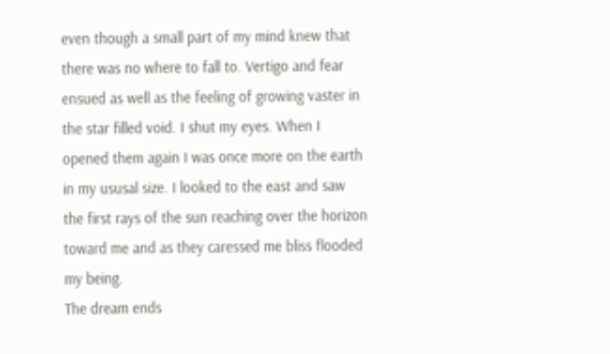even though a small part of my mind knew that there was no where to fall to. Vertigo and fear ensued as well as the feeling of growing vaster in the star filled void. I shut my eyes. When I opened them again I was once more on the earth in my ususal size. I looked to the east and saw the first rays of the sun reaching over the horizon toward me and as they caressed me bliss flooded my being.
The dream ends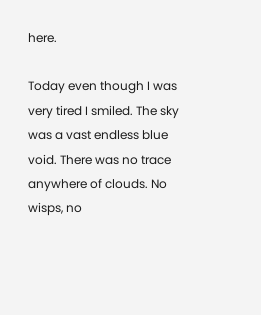here.

Today even though I was very tired I smiled. The sky was a vast endless blue void. There was no trace anywhere of clouds. No wisps, no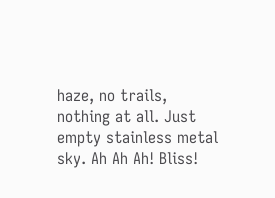haze, no trails, nothing at all. Just empty stainless metal sky. Ah Ah Ah! Bliss!